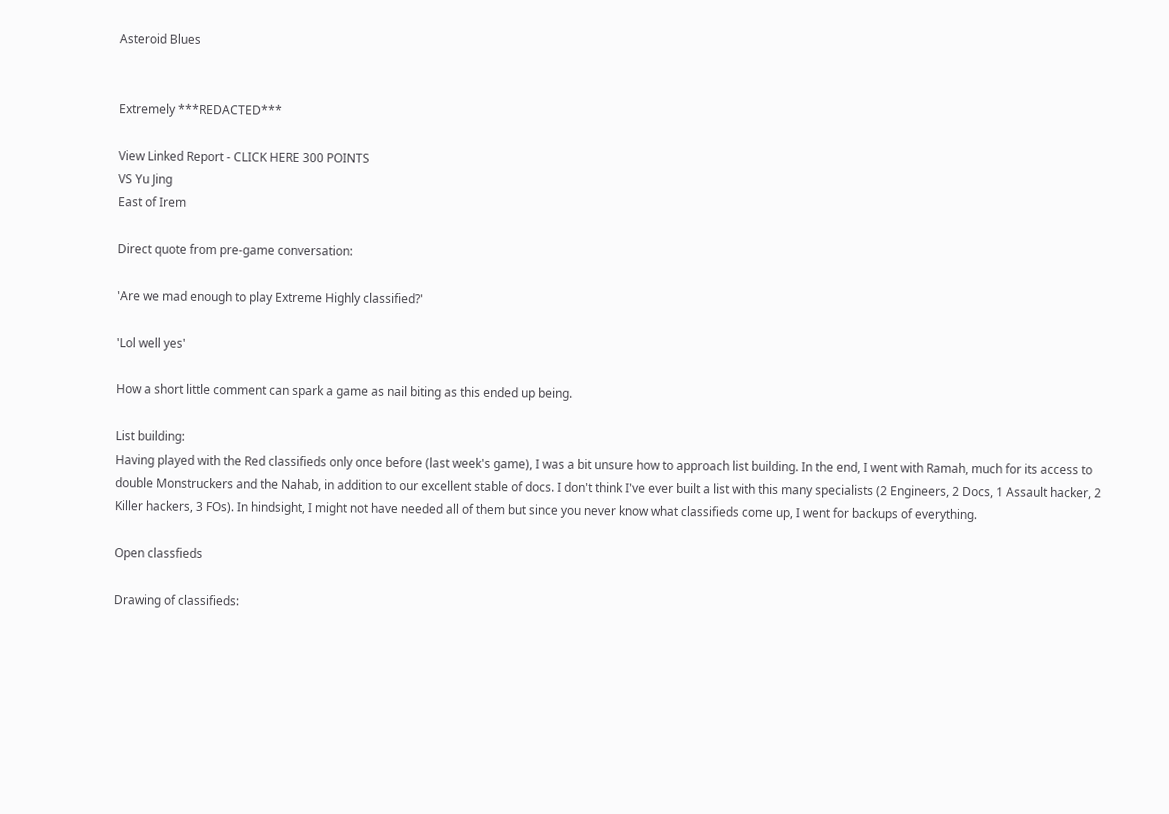Asteroid Blues


Extremely ***REDACTED***

View Linked Report - CLICK HERE 300 POINTS
VS Yu Jing
East of Irem

Direct quote from pre-game conversation:

'Are we mad enough to play Extreme Highly classified?'

'Lol well yes'

How a short little comment can spark a game as nail biting as this ended up being.

List building:
Having played with the Red classifieds only once before (last week's game), I was a bit unsure how to approach list building. In the end, I went with Ramah, much for its access to double Monstruckers and the Nahab, in addition to our excellent stable of docs. I don't think I've ever built a list with this many specialists (2 Engineers, 2 Docs, 1 Assault hacker, 2 Killer hackers, 3 FOs). In hindsight, I might not have needed all of them but since you never know what classifieds come up, I went for backups of everything.

Open classfieds

Drawing of classifieds: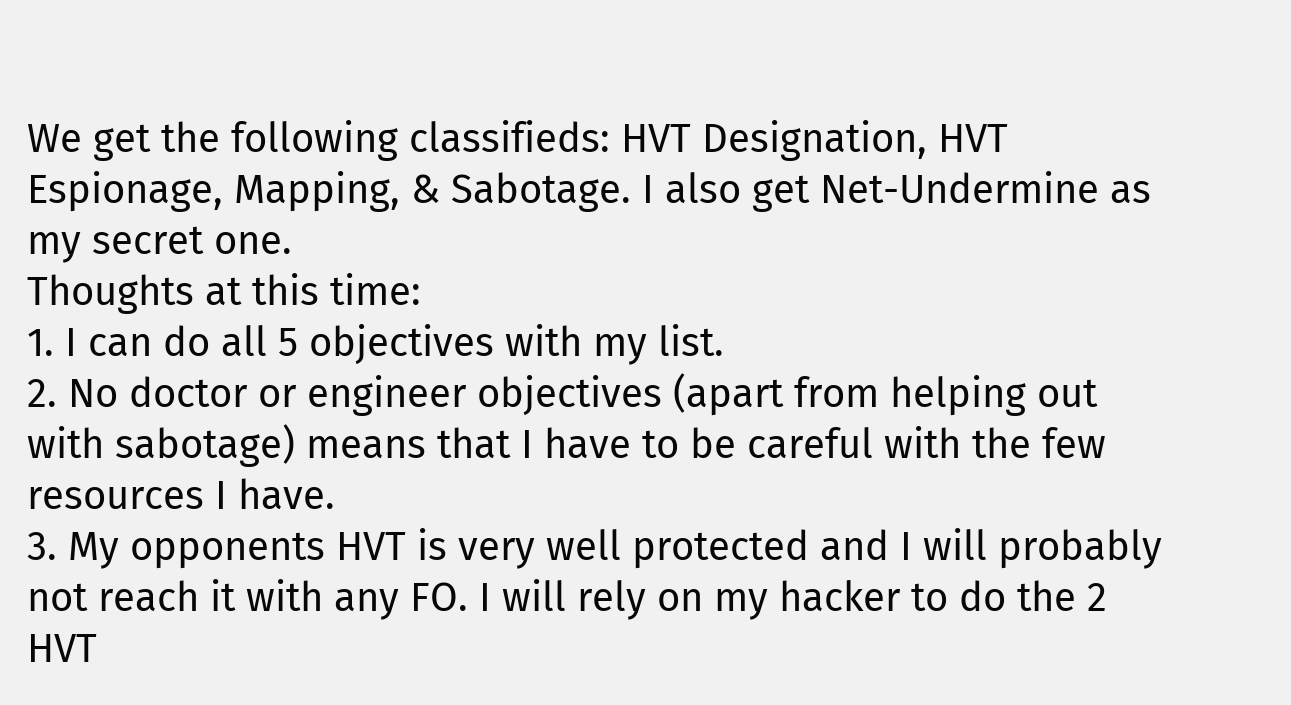We get the following classifieds: HVT Designation, HVT Espionage, Mapping, & Sabotage. I also get Net-Undermine as my secret one.
Thoughts at this time:
1. I can do all 5 objectives with my list.
2. No doctor or engineer objectives (apart from helping out with sabotage) means that I have to be careful with the few resources I have.
3. My opponents HVT is very well protected and I will probably not reach it with any FO. I will rely on my hacker to do the 2 HVT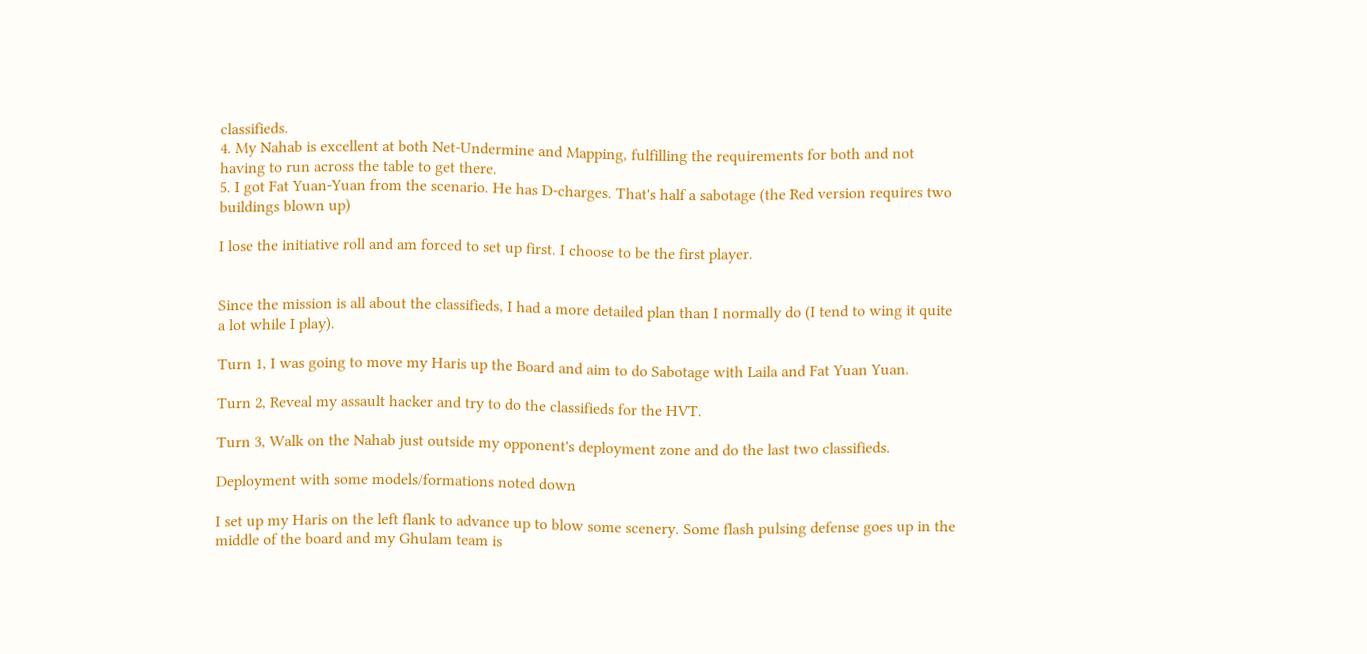classifieds.
4. My Nahab is excellent at both Net-Undermine and Mapping, fulfilling the requirements for both and not having to run across the table to get there.
5. I got Fat Yuan-Yuan from the scenario. He has D-charges. That's half a sabotage (the Red version requires two buildings blown up)

I lose the initiative roll and am forced to set up first. I choose to be the first player.


Since the mission is all about the classifieds, I had a more detailed plan than I normally do (I tend to wing it quite a lot while I play).

Turn 1, I was going to move my Haris up the Board and aim to do Sabotage with Laila and Fat Yuan Yuan.

Turn 2, Reveal my assault hacker and try to do the classifieds for the HVT.

Turn 3, Walk on the Nahab just outside my opponent's deployment zone and do the last two classifieds.

Deployment with some models/formations noted down

I set up my Haris on the left flank to advance up to blow some scenery. Some flash pulsing defense goes up in the middle of the board and my Ghulam team is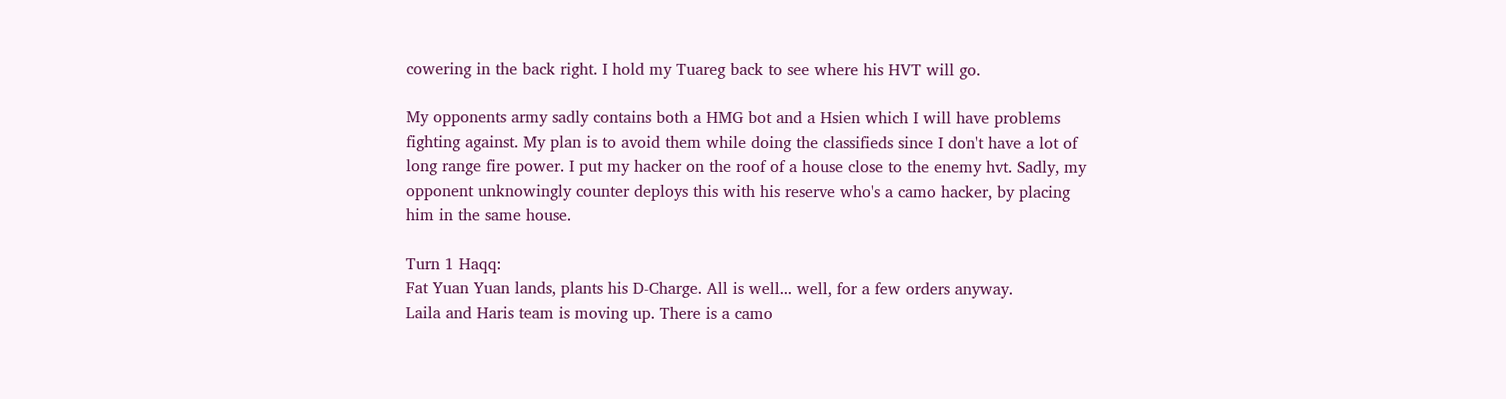cowering in the back right. I hold my Tuareg back to see where his HVT will go.

My opponents army sadly contains both a HMG bot and a Hsien which I will have problems fighting against. My plan is to avoid them while doing the classifieds since I don't have a lot of long range fire power. I put my hacker on the roof of a house close to the enemy hvt. Sadly, my opponent unknowingly counter deploys this with his reserve who's a camo hacker, by placing him in the same house.

Turn 1 Haqq:
Fat Yuan Yuan lands, plants his D-Charge. All is well... well, for a few orders anyway.
Laila and Haris team is moving up. There is a camo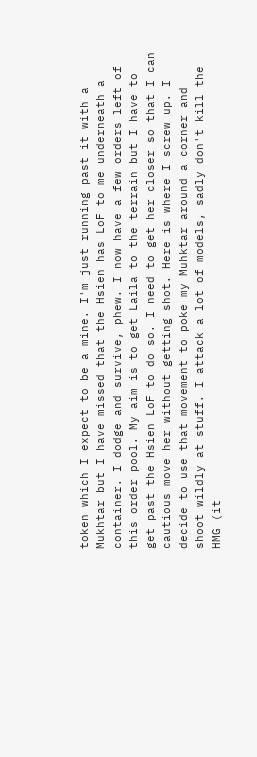token which I expect to be a mine. I'm just running past it with a Mukhtar but I have missed that the Hsien has LoF to me underneath a container. I dodge and survive, phew. I now have a few orders left of this order pool. My aim is to get Laila to the terrain but I have to get past the Hsien LoF to do so. I need to get her closer so that I can cautious move her without getting shot. Here is where I screw up. I decide to use that movement to poke my Muhktar around a corner and shoot wildly at stuff. I attack a lot of models, sadly don't kill the HMG (it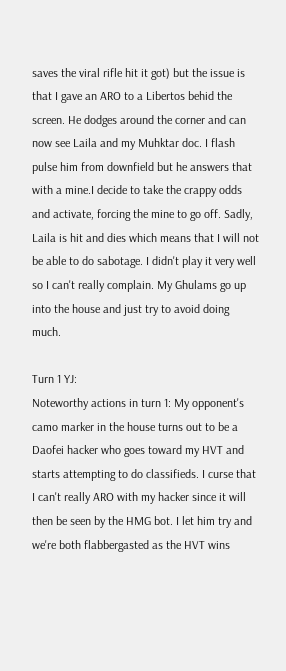saves the viral rifle hit it got) but the issue is that I gave an ARO to a Libertos behid the screen. He dodges around the corner and can now see Laila and my Muhktar doc. I flash pulse him from downfield but he answers that with a mine.I decide to take the crappy odds and activate, forcing the mine to go off. Sadly, Laila is hit and dies which means that I will not be able to do sabotage. I didn't play it very well so I can't really complain. My Ghulams go up into the house and just try to avoid doing much.

Turn 1 YJ:
Noteworthy actions in turn 1: My opponent's camo marker in the house turns out to be a Daofei hacker who goes toward my HVT and starts attempting to do classifieds. I curse that I can't really ARO with my hacker since it will then be seen by the HMG bot. I let him try and we're both flabbergasted as the HVT wins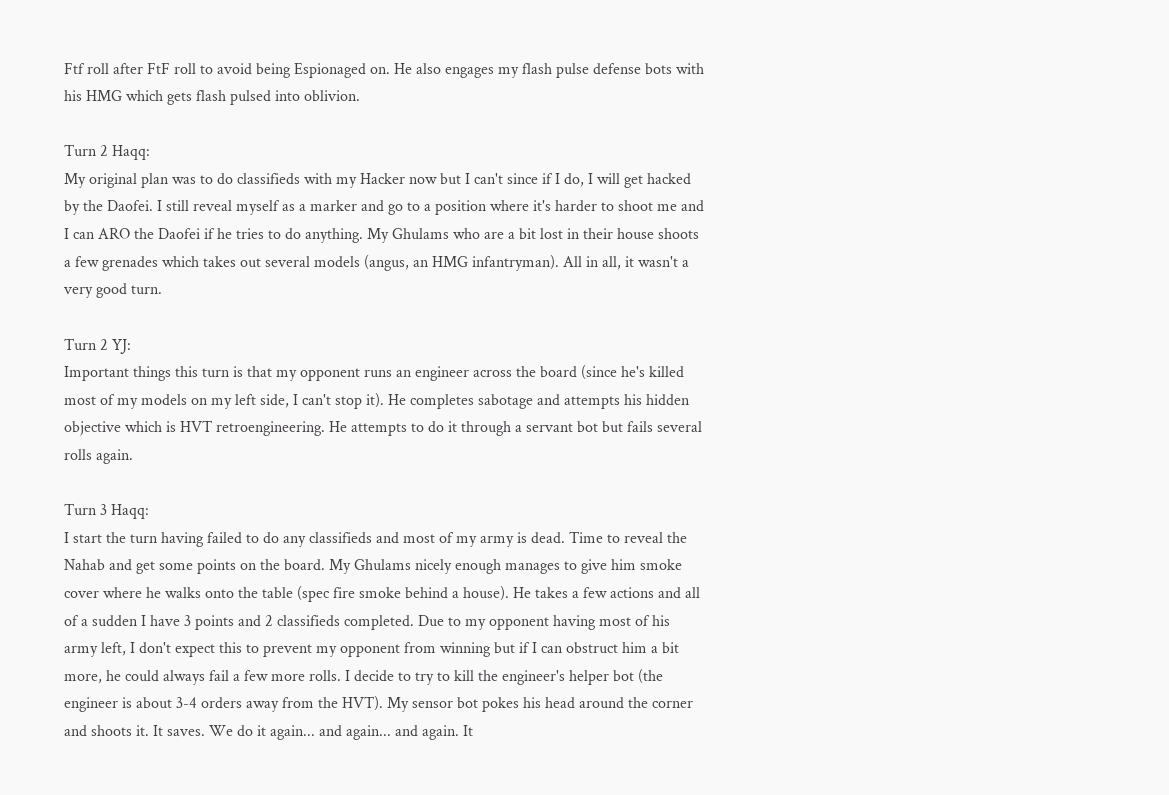Ftf roll after FtF roll to avoid being Espionaged on. He also engages my flash pulse defense bots with his HMG which gets flash pulsed into oblivion.

Turn 2 Haqq:
My original plan was to do classifieds with my Hacker now but I can't since if I do, I will get hacked by the Daofei. I still reveal myself as a marker and go to a position where it's harder to shoot me and I can ARO the Daofei if he tries to do anything. My Ghulams who are a bit lost in their house shoots a few grenades which takes out several models (angus, an HMG infantryman). All in all, it wasn't a very good turn.

Turn 2 YJ:
Important things this turn is that my opponent runs an engineer across the board (since he's killed most of my models on my left side, I can't stop it). He completes sabotage and attempts his hidden objective which is HVT retroengineering. He attempts to do it through a servant bot but fails several rolls again.

Turn 3 Haqq:
I start the turn having failed to do any classifieds and most of my army is dead. Time to reveal the Nahab and get some points on the board. My Ghulams nicely enough manages to give him smoke cover where he walks onto the table (spec fire smoke behind a house). He takes a few actions and all of a sudden I have 3 points and 2 classifieds completed. Due to my opponent having most of his army left, I don't expect this to prevent my opponent from winning but if I can obstruct him a bit more, he could always fail a few more rolls. I decide to try to kill the engineer's helper bot (the engineer is about 3-4 orders away from the HVT). My sensor bot pokes his head around the corner and shoots it. It saves. We do it again... and again... and again. It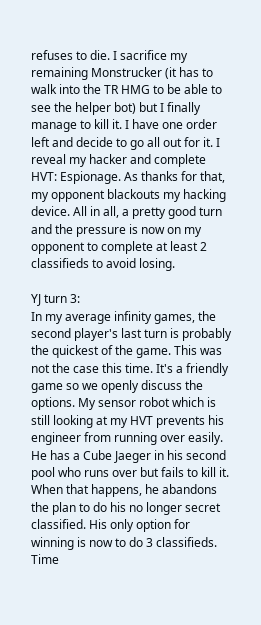refuses to die. I sacrifice my remaining Monstrucker (it has to walk into the TR HMG to be able to see the helper bot) but I finally manage to kill it. I have one order left and decide to go all out for it. I reveal my hacker and complete HVT: Espionage. As thanks for that, my opponent blackouts my hacking device. All in all, a pretty good turn and the pressure is now on my opponent to complete at least 2 classifieds to avoid losing.

YJ turn 3:
In my average infinity games, the second player's last turn is probably the quickest of the game. This was not the case this time. It's a friendly game so we openly discuss the options. My sensor robot which is still looking at my HVT prevents his engineer from running over easily. He has a Cube Jaeger in his second pool who runs over but fails to kill it. When that happens, he abandons the plan to do his no longer secret classified. His only option for winning is now to do 3 classifieds. Time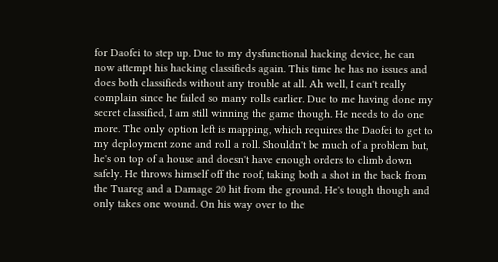for Daofei to step up. Due to my dysfunctional hacking device, he can now attempt his hacking classifieds again. This time he has no issues and does both classifieds without any trouble at all. Ah well, I can't really complain since he failed so many rolls earlier. Due to me having done my secret classified, I am still winning the game though. He needs to do one more. The only option left is mapping, which requires the Daofei to get to my deployment zone and roll a roll. Shouldn't be much of a problem but, he's on top of a house and doesn't have enough orders to climb down safely. He throws himself off the roof, taking both a shot in the back from the Tuareg and a Damage 20 hit from the ground. He's tough though and only takes one wound. On his way over to the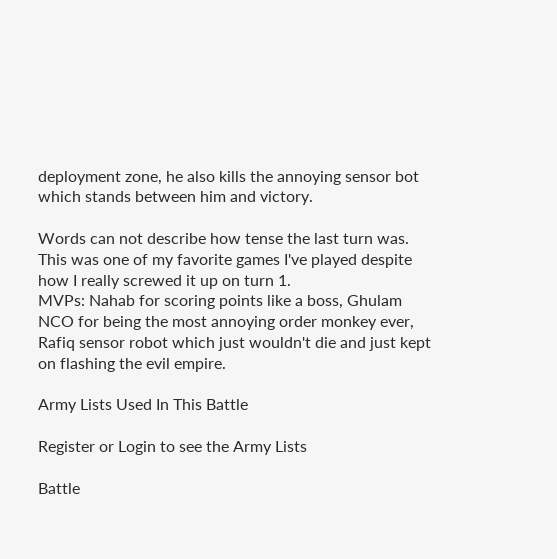deployment zone, he also kills the annoying sensor bot which stands between him and victory.

Words can not describe how tense the last turn was. This was one of my favorite games I've played despite how I really screwed it up on turn 1.
MVPs: Nahab for scoring points like a boss, Ghulam NCO for being the most annoying order monkey ever, Rafiq sensor robot which just wouldn't die and just kept on flashing the evil empire.

Army Lists Used In This Battle

Register or Login to see the Army Lists

Battle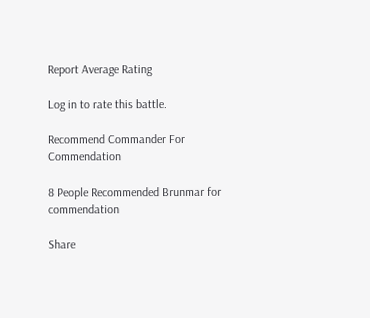Report Average Rating

Log in to rate this battle.

Recommend Commander For Commendation

8 People Recommended Brunmar for commendation

Share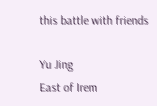this battle with friends

Yu Jing
East of Irem